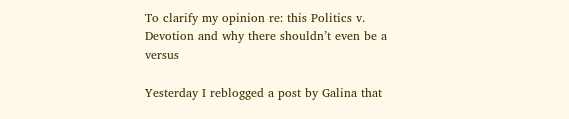To clarify my opinion re: this Politics v. Devotion and why there shouldn’t even be a versus

Yesterday I reblogged a post by Galina that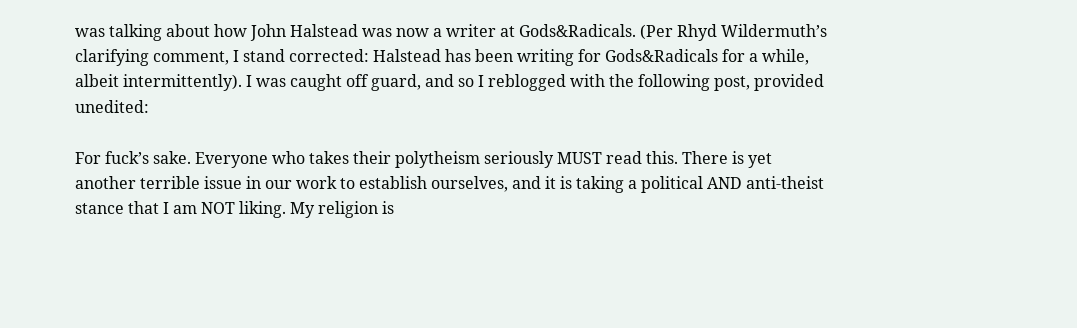was talking about how John Halstead was now a writer at Gods&Radicals. (Per Rhyd Wildermuth’s clarifying comment, I stand corrected: Halstead has been writing for Gods&Radicals for a while, albeit intermittently). I was caught off guard, and so I reblogged with the following post, provided unedited:

For fuck’s sake. Everyone who takes their polytheism seriously MUST read this. There is yet another terrible issue in our work to establish ourselves, and it is taking a political AND anti-theist stance that I am NOT liking. My religion is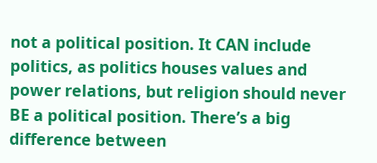not a political position. It CAN include politics, as politics houses values and power relations, but religion should never BE a political position. There’s a big difference between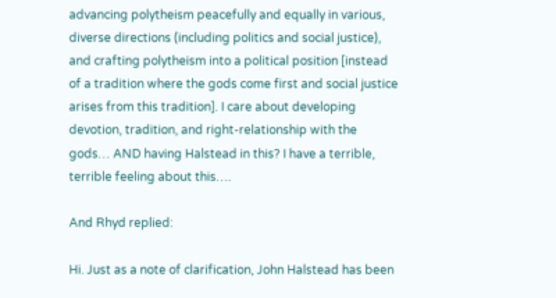advancing polytheism peacefully and equally in various, diverse directions (including politics and social justice), and crafting polytheism into a political position [instead of a tradition where the gods come first and social justice arises from this tradition]. I care about developing devotion, tradition, and right-relationship with the gods… AND having Halstead in this? I have a terrible, terrible feeling about this….

And Rhyd replied:

Hi. Just as a note of clarification, John Halstead has been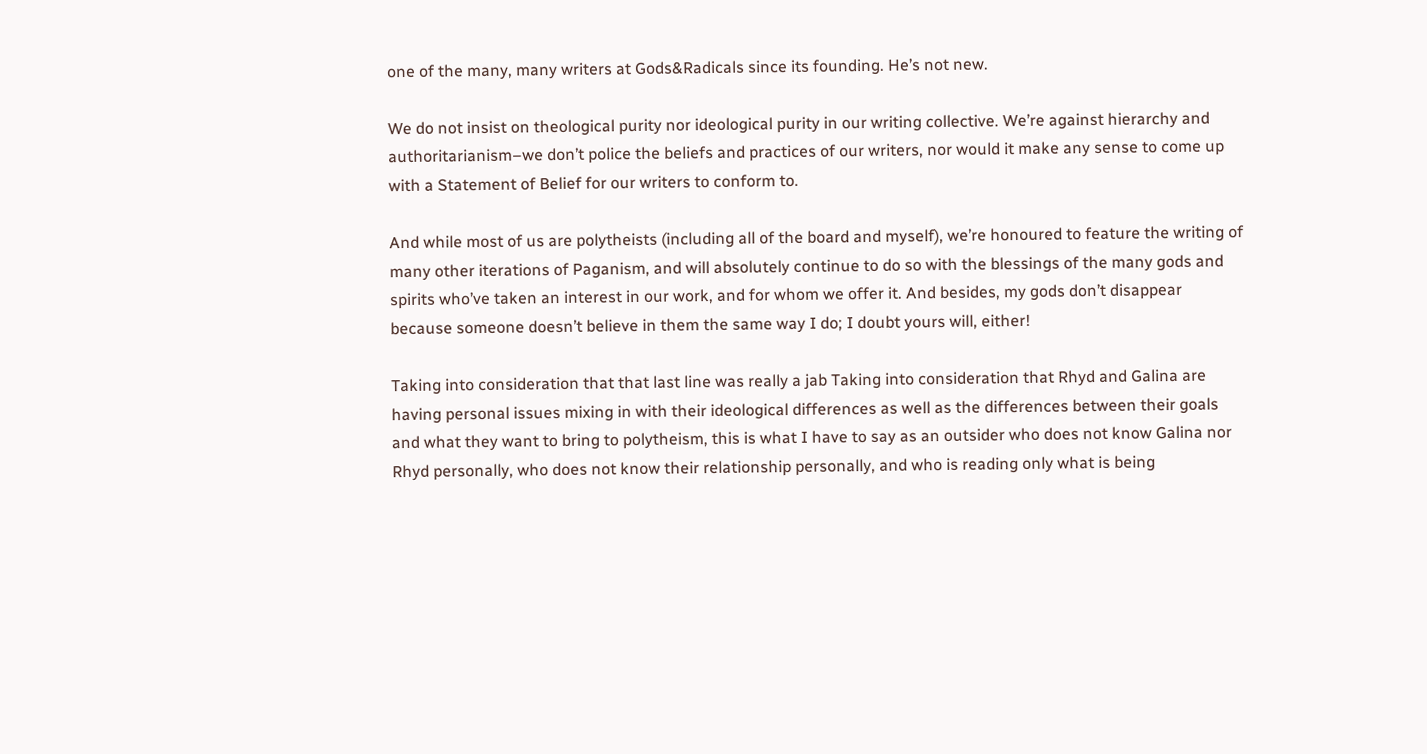one of the many, many writers at Gods&Radicals since its founding. He’s not new.

We do not insist on theological purity nor ideological purity in our writing collective. We’re against hierarchy and authoritarianism–we don’t police the beliefs and practices of our writers, nor would it make any sense to come up with a Statement of Belief for our writers to conform to.

And while most of us are polytheists (including all of the board and myself), we’re honoured to feature the writing of many other iterations of Paganism, and will absolutely continue to do so with the blessings of the many gods and spirits who’ve taken an interest in our work, and for whom we offer it. And besides, my gods don’t disappear because someone doesn’t believe in them the same way I do; I doubt yours will, either!

Taking into consideration that that last line was really a jab Taking into consideration that Rhyd and Galina are having personal issues mixing in with their ideological differences as well as the differences between their goals and what they want to bring to polytheism, this is what I have to say as an outsider who does not know Galina nor Rhyd personally, who does not know their relationship personally, and who is reading only what is being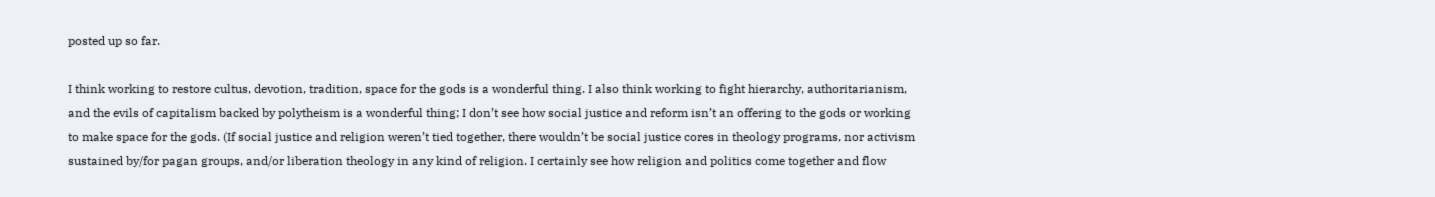posted up so far.

I think working to restore cultus, devotion, tradition, space for the gods is a wonderful thing. I also think working to fight hierarchy, authoritarianism, and the evils of capitalism backed by polytheism is a wonderful thing; I don’t see how social justice and reform isn’t an offering to the gods or working to make space for the gods. (If social justice and religion weren’t tied together, there wouldn’t be social justice cores in theology programs, nor activism sustained by/for pagan groups, and/or liberation theology in any kind of religion. I certainly see how religion and politics come together and flow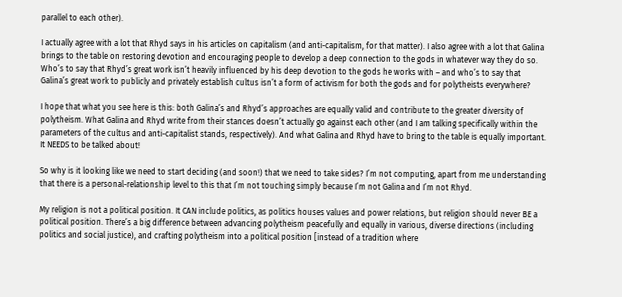parallel to each other).

I actually agree with a lot that Rhyd says in his articles on capitalism (and anti-capitalism, for that matter). I also agree with a lot that Galina brings to the table on restoring devotion and encouraging people to develop a deep connection to the gods in whatever way they do so. Who’s to say that Rhyd’s great work isn’t heavily influenced by his deep devotion to the gods he works with – and who’s to say that Galina’s great work to publicly and privately establish cultus isn’t a form of activism for both the gods and for polytheists everywhere?

I hope that what you see here is this: both Galina’s and Rhyd’s approaches are equally valid and contribute to the greater diversity of polytheism. What Galina and Rhyd write from their stances doesn’t actually go against each other (and I am talking specifically within the parameters of the cultus and anti-capitalist stands, respectively). And what Galina and Rhyd have to bring to the table is equally important. It NEEDS to be talked about!

So why is it looking like we need to start deciding (and soon!) that we need to take sides? I’m not computing, apart from me understanding that there is a personal-relationship level to this that I’m not touching simply because I’m not Galina and I’m not Rhyd.

My religion is not a political position. It CAN include politics, as politics houses values and power relations, but religion should never BE a political position. There’s a big difference between advancing polytheism peacefully and equally in various, diverse directions (including politics and social justice), and crafting polytheism into a political position [instead of a tradition where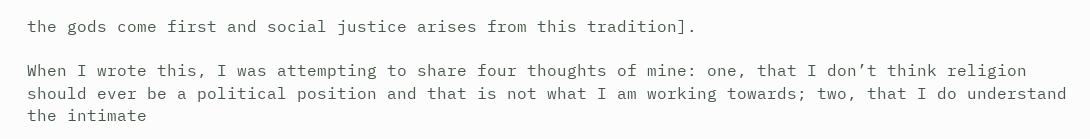the gods come first and social justice arises from this tradition].

When I wrote this, I was attempting to share four thoughts of mine: one, that I don’t think religion should ever be a political position and that is not what I am working towards; two, that I do understand the intimate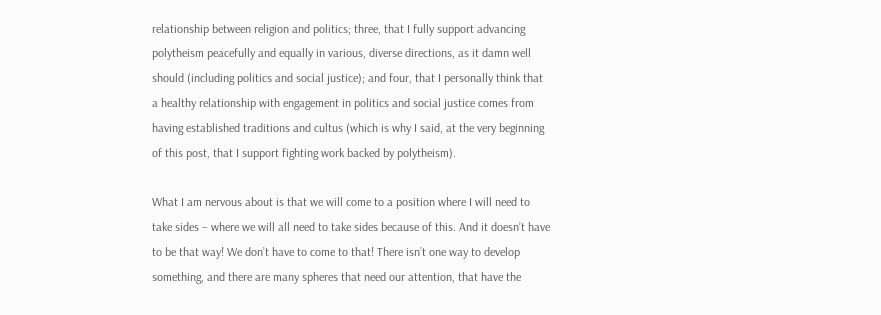relationship between religion and politics; three, that I fully support advancing polytheism peacefully and equally in various, diverse directions, as it damn well should (including politics and social justice); and four, that I personally think that a healthy relationship with engagement in politics and social justice comes from having established traditions and cultus (which is why I said, at the very beginning of this post, that I support fighting work backed by polytheism).

What I am nervous about is that we will come to a position where I will need to take sides – where we will all need to take sides because of this. And it doesn’t have to be that way! We don’t have to come to that! There isn’t one way to develop something, and there are many spheres that need our attention, that have the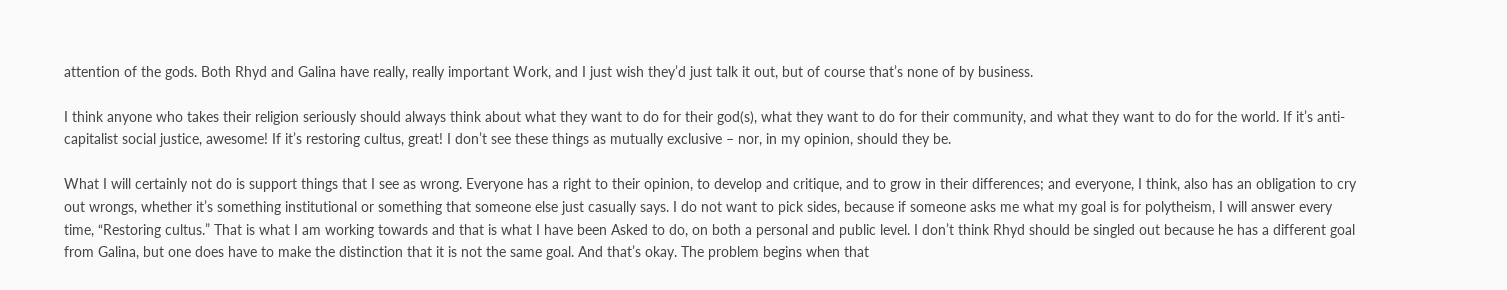attention of the gods. Both Rhyd and Galina have really, really important Work, and I just wish they’d just talk it out, but of course that’s none of by business.

I think anyone who takes their religion seriously should always think about what they want to do for their god(s), what they want to do for their community, and what they want to do for the world. If it’s anti-capitalist social justice, awesome! If it’s restoring cultus, great! I don’t see these things as mutually exclusive – nor, in my opinion, should they be.

What I will certainly not do is support things that I see as wrong. Everyone has a right to their opinion, to develop and critique, and to grow in their differences; and everyone, I think, also has an obligation to cry out wrongs, whether it’s something institutional or something that someone else just casually says. I do not want to pick sides, because if someone asks me what my goal is for polytheism, I will answer every time, “Restoring cultus.” That is what I am working towards and that is what I have been Asked to do, on both a personal and public level. I don’t think Rhyd should be singled out because he has a different goal from Galina, but one does have to make the distinction that it is not the same goal. And that’s okay. The problem begins when that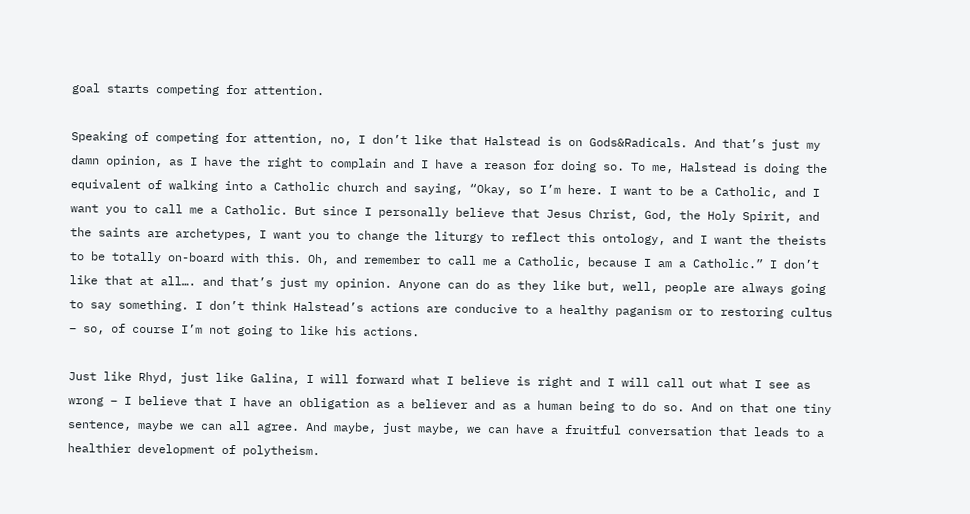goal starts competing for attention.

Speaking of competing for attention, no, I don’t like that Halstead is on Gods&Radicals. And that’s just my damn opinion, as I have the right to complain and I have a reason for doing so. To me, Halstead is doing the equivalent of walking into a Catholic church and saying, “Okay, so I’m here. I want to be a Catholic, and I want you to call me a Catholic. But since I personally believe that Jesus Christ, God, the Holy Spirit, and the saints are archetypes, I want you to change the liturgy to reflect this ontology, and I want the theists to be totally on-board with this. Oh, and remember to call me a Catholic, because I am a Catholic.” I don’t like that at all…. and that’s just my opinion. Anyone can do as they like but, well, people are always going to say something. I don’t think Halstead’s actions are conducive to a healthy paganism or to restoring cultus – so, of course I’m not going to like his actions.

Just like Rhyd, just like Galina, I will forward what I believe is right and I will call out what I see as wrong – I believe that I have an obligation as a believer and as a human being to do so. And on that one tiny sentence, maybe we can all agree. And maybe, just maybe, we can have a fruitful conversation that leads to a healthier development of polytheism.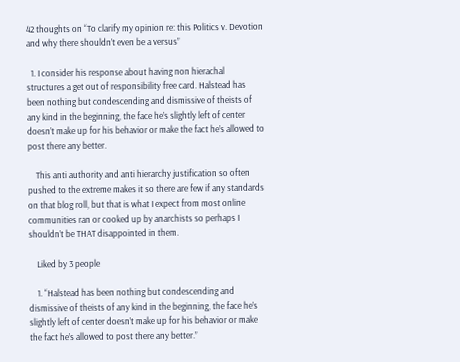42 thoughts on “To clarify my opinion re: this Politics v. Devotion and why there shouldn’t even be a versus”

  1. I consider his response about having non hierachal structures a get out of responsibility free card. Halstead has been nothing but condescending and dismissive of theists of any kind in the beginning, the face he’s slightly left of center doesn’t make up for his behavior or make the fact he’s allowed to post there any better.

    This anti authority and anti hierarchy justification so often pushed to the extreme makes it so there are few if any standards on that blog roll, but that is what I expect from most online communities ran or cooked up by anarchists so perhaps I shouldn’t be THAT disappointed in them.

    Liked by 3 people

    1. “Halstead has been nothing but condescending and dismissive of theists of any kind in the beginning, the face he’s slightly left of center doesn’t make up for his behavior or make the fact he’s allowed to post there any better.”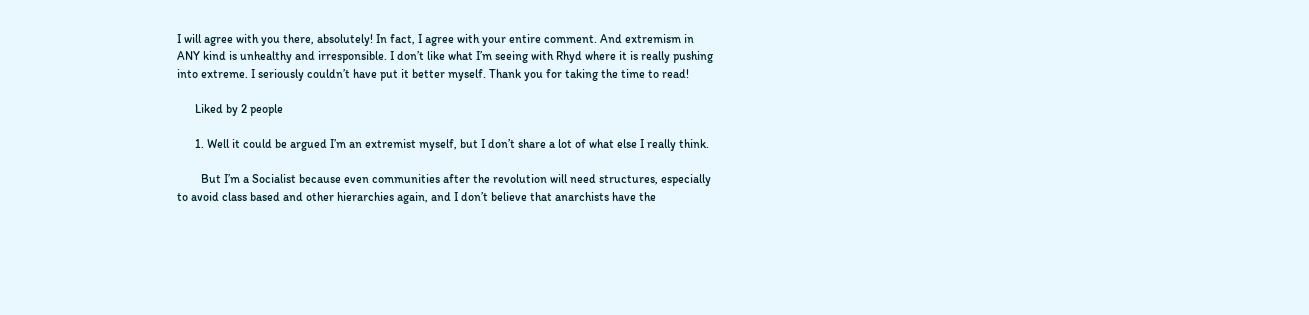I will agree with you there, absolutely! In fact, I agree with your entire comment. And extremism in ANY kind is unhealthy and irresponsible. I don’t like what I’m seeing with Rhyd where it is really pushing into extreme. I seriously couldn’t have put it better myself. Thank you for taking the time to read!

      Liked by 2 people

      1. Well it could be argued I’m an extremist myself, but I don’t share a lot of what else I really think.

        But I’m a Socialist because even communities after the revolution will need structures, especially to avoid class based and other hierarchies again, and I don’t believe that anarchists have the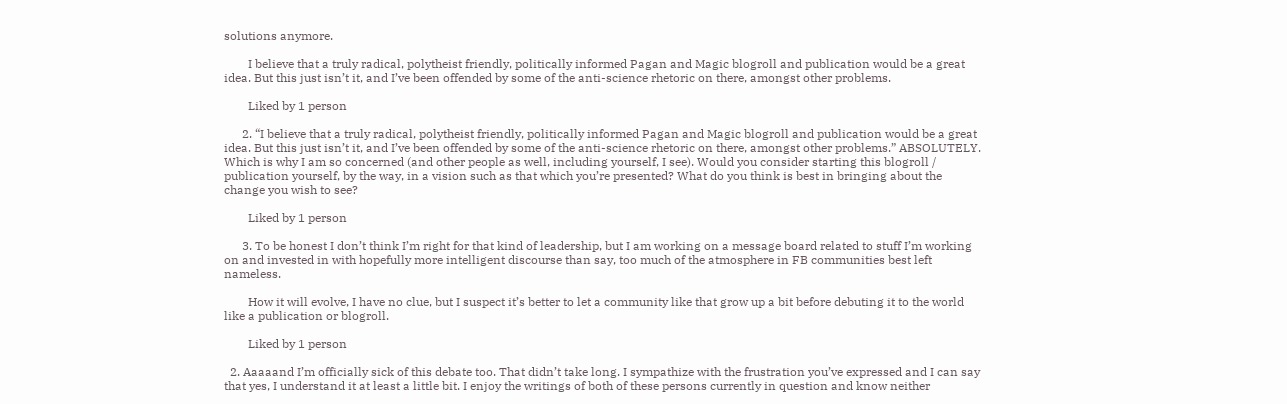solutions anymore.

        I believe that a truly radical, polytheist friendly, politically informed Pagan and Magic blogroll and publication would be a great idea. But this just isn’t it, and I’ve been offended by some of the anti-science rhetoric on there, amongst other problems.

        Liked by 1 person

      2. “I believe that a truly radical, polytheist friendly, politically informed Pagan and Magic blogroll and publication would be a great idea. But this just isn’t it, and I’ve been offended by some of the anti-science rhetoric on there, amongst other problems.” ABSOLUTELY. Which is why I am so concerned (and other people as well, including yourself, I see). Would you consider starting this blogroll / publication yourself, by the way, in a vision such as that which you’re presented? What do you think is best in bringing about the change you wish to see?

        Liked by 1 person

      3. To be honest I don’t think I’m right for that kind of leadership, but I am working on a message board related to stuff I’m working on and invested in with hopefully more intelligent discourse than say, too much of the atmosphere in FB communities best left nameless.

        How it will evolve, I have no clue, but I suspect it’s better to let a community like that grow up a bit before debuting it to the world like a publication or blogroll.

        Liked by 1 person

  2. Aaaaand I’m officially sick of this debate too. That didn’t take long. I sympathize with the frustration you’ve expressed and I can say that yes, I understand it at least a little bit. I enjoy the writings of both of these persons currently in question and know neither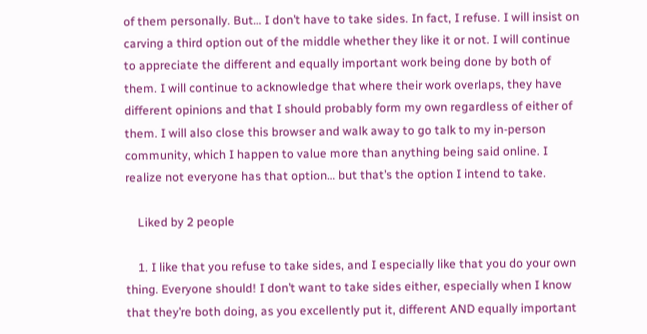of them personally. But… I don’t have to take sides. In fact, I refuse. I will insist on carving a third option out of the middle whether they like it or not. I will continue to appreciate the different and equally important work being done by both of them. I will continue to acknowledge that where their work overlaps, they have different opinions and that I should probably form my own regardless of either of them. I will also close this browser and walk away to go talk to my in-person community, which I happen to value more than anything being said online. I realize not everyone has that option… but that’s the option I intend to take.

    Liked by 2 people

    1. I like that you refuse to take sides, and I especially like that you do your own thing. Everyone should! I don’t want to take sides either, especially when I know that they’re both doing, as you excellently put it, different AND equally important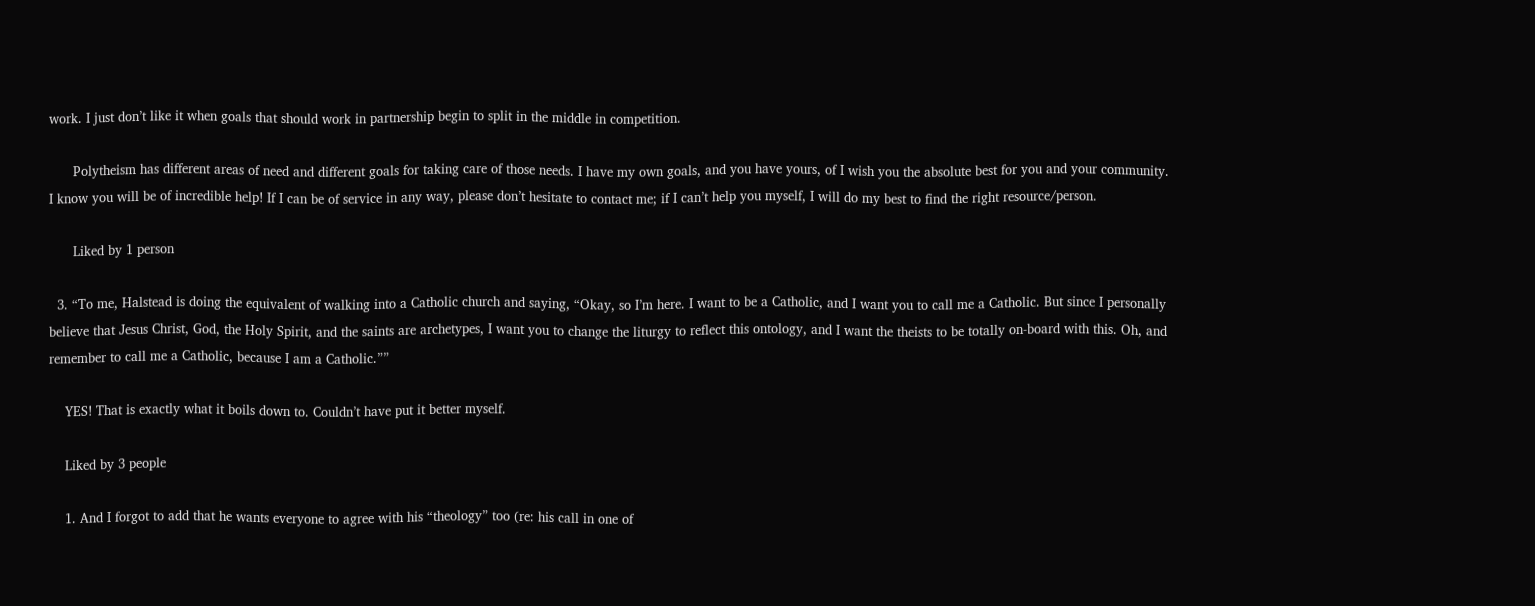work. I just don’t like it when goals that should work in partnership begin to split in the middle in competition.

      Polytheism has different areas of need and different goals for taking care of those needs. I have my own goals, and you have yours, of I wish you the absolute best for you and your community. I know you will be of incredible help! If I can be of service in any way, please don’t hesitate to contact me; if I can’t help you myself, I will do my best to find the right resource/person.

      Liked by 1 person

  3. “To me, Halstead is doing the equivalent of walking into a Catholic church and saying, “Okay, so I’m here. I want to be a Catholic, and I want you to call me a Catholic. But since I personally believe that Jesus Christ, God, the Holy Spirit, and the saints are archetypes, I want you to change the liturgy to reflect this ontology, and I want the theists to be totally on-board with this. Oh, and remember to call me a Catholic, because I am a Catholic.””

    YES! That is exactly what it boils down to. Couldn’t have put it better myself.

    Liked by 3 people

    1. And I forgot to add that he wants everyone to agree with his “theology” too (re: his call in one of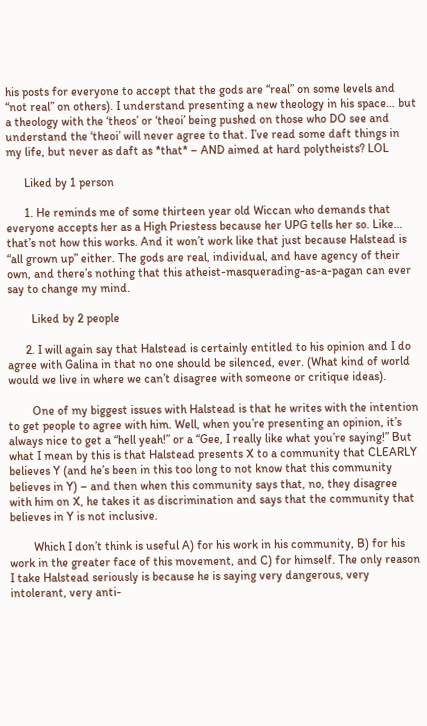his posts for everyone to accept that the gods are “real” on some levels and “not real” on others). I understand presenting a new theology in his space… but a theology with the ‘theos’ or ‘theoi’ being pushed on those who DO see and understand the ‘theoi’ will never agree to that. I’ve read some daft things in my life, but never as daft as *that* – AND aimed at hard polytheists? LOL

      Liked by 1 person

      1. He reminds me of some thirteen year old Wiccan who demands that everyone accepts her as a High Priestess because her UPG tells her so. Like… that’s not how this works. And it won’t work like that just because Halstead is “all grown up” either. The gods are real, individual, and have agency of their own, and there’s nothing that this atheist-masquerading-as-a-pagan can ever say to change my mind.

        Liked by 2 people

      2. I will again say that Halstead is certainly entitled to his opinion and I do agree with Galina in that no one should be silenced, ever. (What kind of world would we live in where we can’t disagree with someone or critique ideas).

        One of my biggest issues with Halstead is that he writes with the intention to get people to agree with him. Well, when you’re presenting an opinion, it’s always nice to get a “hell yeah!” or a “Gee, I really like what you’re saying!” But what I mean by this is that Halstead presents X to a community that CLEARLY believes Y (and he’s been in this too long to not know that this community believes in Y) – and then when this community says that, no, they disagree with him on X, he takes it as discrimination and says that the community that believes in Y is not inclusive.

        Which I don’t think is useful A) for his work in his community, B) for his work in the greater face of this movement, and C) for himself. The only reason I take Halstead seriously is because he is saying very dangerous, very intolerant, very anti-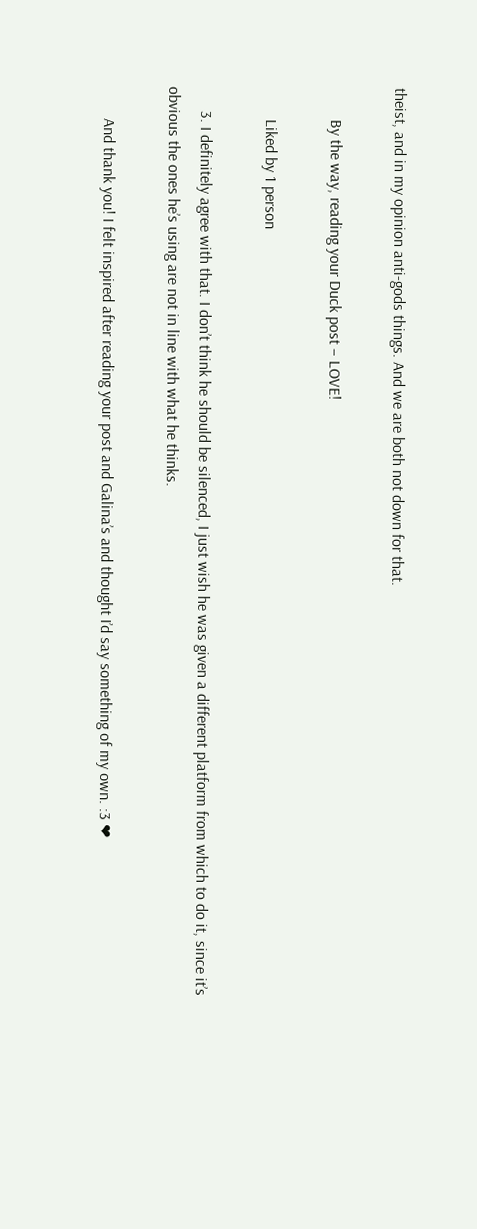theist, and in my opinion anti-gods things. And we are both not down for that.

        By the way, reading your Duck post – LOVE!

        Liked by 1 person

      3. I definitely agree with that. I don’t think he should be silenced, I just wish he was given a different platform from which to do it, since it’s obvious the ones he’s using are not in line with what he thinks.

        And thank you! I felt inspired after reading your post and Galina’s and thought I’d say something of my own. :3 ❤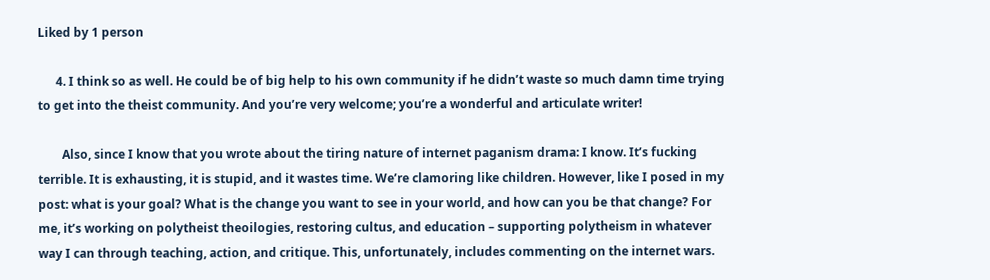Liked by 1 person

      4. I think so as well. He could be of big help to his own community if he didn’t waste so much damn time trying to get into the theist community. And you’re very welcome; you’re a wonderful and articulate writer!

        Also, since I know that you wrote about the tiring nature of internet paganism drama: I know. It’s fucking terrible. It is exhausting, it is stupid, and it wastes time. We’re clamoring like children. However, like I posed in my post: what is your goal? What is the change you want to see in your world, and how can you be that change? For me, it’s working on polytheist theoilogies, restoring cultus, and education – supporting polytheism in whatever way I can through teaching, action, and critique. This, unfortunately, includes commenting on the internet wars.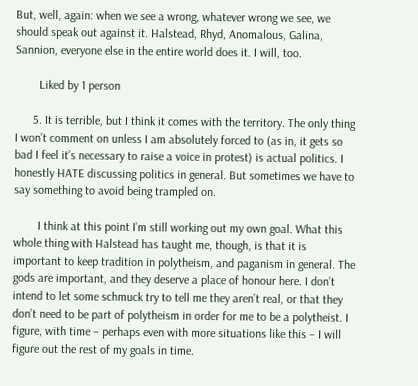But, well, again: when we see a wrong, whatever wrong we see, we should speak out against it. Halstead, Rhyd, Anomalous, Galina, Sannion, everyone else in the entire world does it. I will, too.

        Liked by 1 person

      5. It is terrible, but I think it comes with the territory. The only thing I won’t comment on unless I am absolutely forced to (as in, it gets so bad I feel it’s necessary to raise a voice in protest) is actual politics. I honestly HATE discussing politics in general. But sometimes we have to say something to avoid being trampled on.

        I think at this point I’m still working out my own goal. What this whole thing with Halstead has taught me, though, is that it is important to keep tradition in polytheism, and paganism in general. The gods are important, and they deserve a place of honour here. I don’t intend to let some schmuck try to tell me they aren’t real, or that they don’t need to be part of polytheism in order for me to be a polytheist. I figure, with time – perhaps even with more situations like this – I will figure out the rest of my goals in time.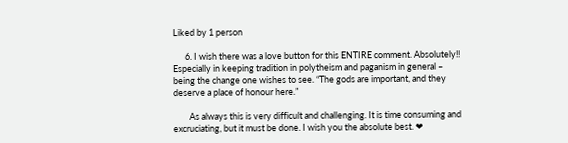Liked by 1 person

      6. I wish there was a love button for this ENTIRE comment. Absolutely!! Especially in keeping tradition in polytheism and paganism in general – being the change one wishes to see. “The gods are important, and they deserve a place of honour here.”

        As always this is very difficult and challenging. It is time consuming and excruciating, but it must be done. I wish you the absolute best. ❤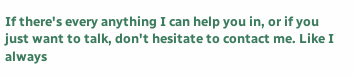If there's every anything I can help you in, or if you just want to talk, don't hesitate to contact me. Like I always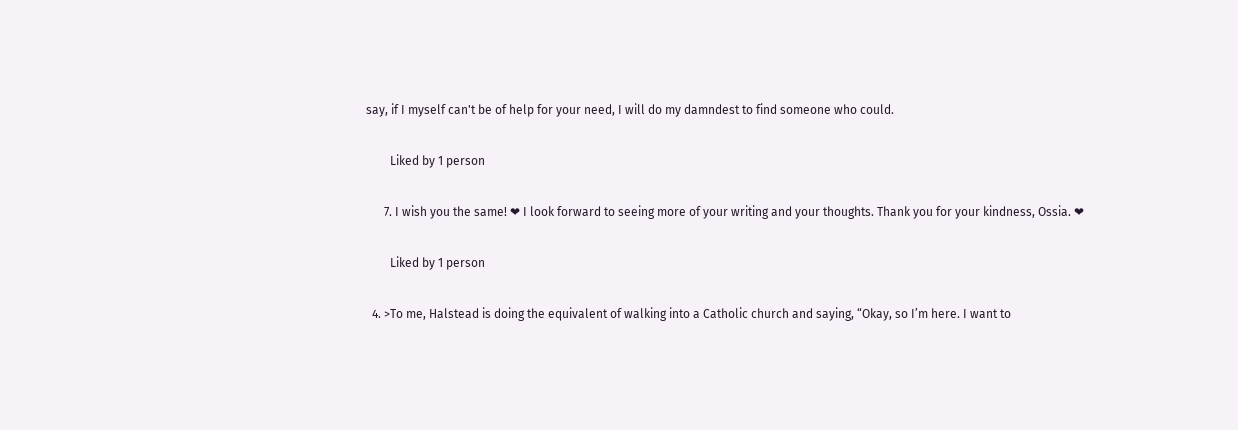say, if I myself can't be of help for your need, I will do my damndest to find someone who could.

        Liked by 1 person

      7. I wish you the same! ❤ I look forward to seeing more of your writing and your thoughts. Thank you for your kindness, Ossia. ❤

        Liked by 1 person

  4. >To me, Halstead is doing the equivalent of walking into a Catholic church and saying, “Okay, so I’m here. I want to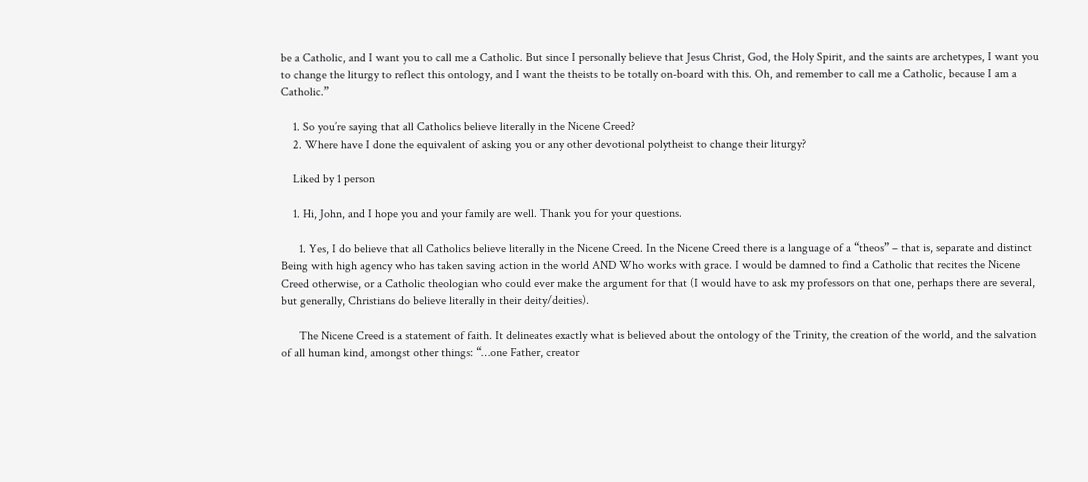be a Catholic, and I want you to call me a Catholic. But since I personally believe that Jesus Christ, God, the Holy Spirit, and the saints are archetypes, I want you to change the liturgy to reflect this ontology, and I want the theists to be totally on-board with this. Oh, and remember to call me a Catholic, because I am a Catholic.”

    1. So you’re saying that all Catholics believe literally in the Nicene Creed?
    2. Where have I done the equivalent of asking you or any other devotional polytheist to change their liturgy?

    Liked by 1 person

    1. Hi, John, and I hope you and your family are well. Thank you for your questions.

      1. Yes, I do believe that all Catholics believe literally in the Nicene Creed. In the Nicene Creed there is a language of a “theos” – that is, separate and distinct Being with high agency who has taken saving action in the world AND Who works with grace. I would be damned to find a Catholic that recites the Nicene Creed otherwise, or a Catholic theologian who could ever make the argument for that (I would have to ask my professors on that one, perhaps there are several, but generally, Christians do believe literally in their deity/deities).

      The Nicene Creed is a statement of faith. It delineates exactly what is believed about the ontology of the Trinity, the creation of the world, and the salvation of all human kind, amongst other things: “…one Father, creator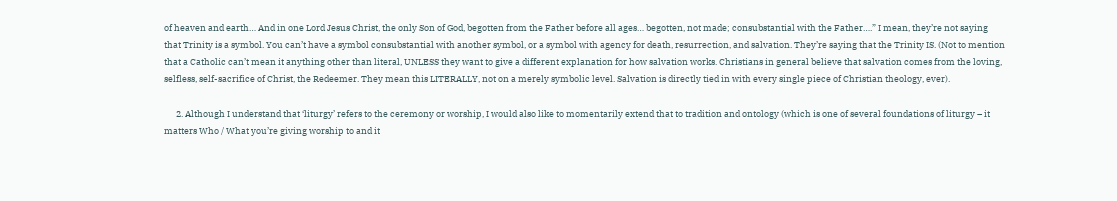of heaven and earth… And in one Lord Jesus Christ, the only Son of God, begotten from the Father before all ages… begotten, not made; consubstantial with the Father….” I mean, they’re not saying that Trinity is a symbol. You can’t have a symbol consubstantial with another symbol, or a symbol with agency for death, resurrection, and salvation. They’re saying that the Trinity IS. (Not to mention that a Catholic can’t mean it anything other than literal, UNLESS they want to give a different explanation for how salvation works. Christians in general believe that salvation comes from the loving, selfless, self-sacrifice of Christ, the Redeemer. They mean this LITERALLY, not on a merely symbolic level. Salvation is directly tied in with every single piece of Christian theology, ever).

      2. Although I understand that ‘liturgy’ refers to the ceremony or worship, I would also like to momentarily extend that to tradition and ontology (which is one of several foundations of liturgy – it matters Who / What you’re giving worship to and it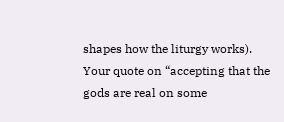shapes how the liturgy works). Your quote on “accepting that the gods are real on some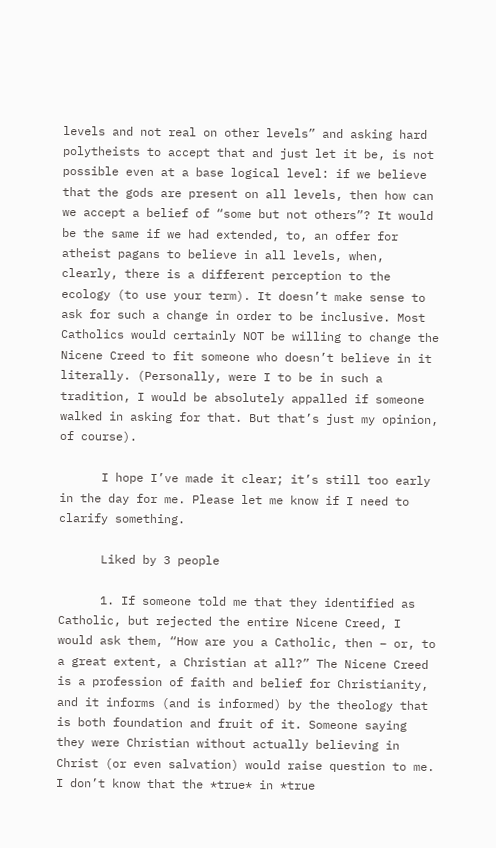levels and not real on other levels” and asking hard polytheists to accept that and just let it be, is not possible even at a base logical level: if we believe that the gods are present on all levels, then how can we accept a belief of “some but not others”? It would be the same if we had extended, to, an offer for atheist pagans to believe in all levels, when, clearly, there is a different perception to the ecology (to use your term). It doesn’t make sense to ask for such a change in order to be inclusive. Most Catholics would certainly NOT be willing to change the Nicene Creed to fit someone who doesn’t believe in it literally. (Personally, were I to be in such a tradition, I would be absolutely appalled if someone walked in asking for that. But that’s just my opinion, of course).

      I hope I’ve made it clear; it’s still too early in the day for me. Please let me know if I need to clarify something.

      Liked by 3 people

      1. If someone told me that they identified as Catholic, but rejected the entire Nicene Creed, I would ask them, “How are you a Catholic, then – or, to a great extent, a Christian at all?” The Nicene Creed is a profession of faith and belief for Christianity, and it informs (and is informed) by the theology that is both foundation and fruit of it. Someone saying they were Christian without actually believing in Christ (or even salvation) would raise question to me. I don’t know that the *true* in *true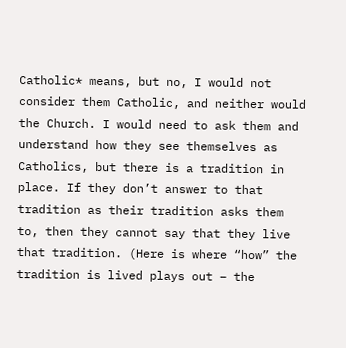Catholic* means, but no, I would not consider them Catholic, and neither would the Church. I would need to ask them and understand how they see themselves as Catholics, but there is a tradition in place. If they don’t answer to that tradition as their tradition asks them to, then they cannot say that they live that tradition. (Here is where “how” the tradition is lived plays out – the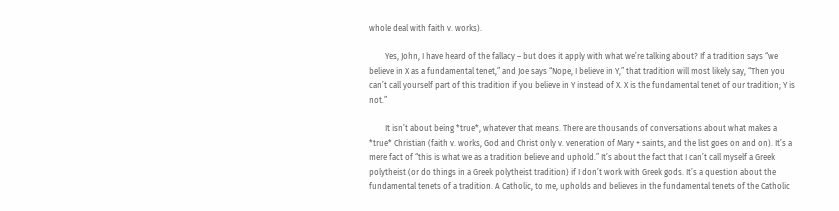whole deal with faith v. works).

        Yes, John, I have heard of the fallacy – but does it apply with what we’re talking about? If a tradition says “we believe in X as a fundamental tenet,” and Joe says “Nope, I believe in Y,” that tradition will most likely say, “Then you can’t call yourself part of this tradition if you believe in Y instead of X. X is the fundamental tenet of our tradition; Y is not.”

        It isn’t about being *true*, whatever that means. There are thousands of conversations about what makes a *true* Christian (faith v. works, God and Christ only v. veneration of Mary + saints, and the list goes on and on). It’s a mere fact of “this is what we as a tradition believe and uphold.” It’s about the fact that I can’t call myself a Greek polytheist (or do things in a Greek polytheist tradition) if I don’t work with Greek gods. It’s a question about the fundamental tenets of a tradition. A Catholic, to me, upholds and believes in the fundamental tenets of the Catholic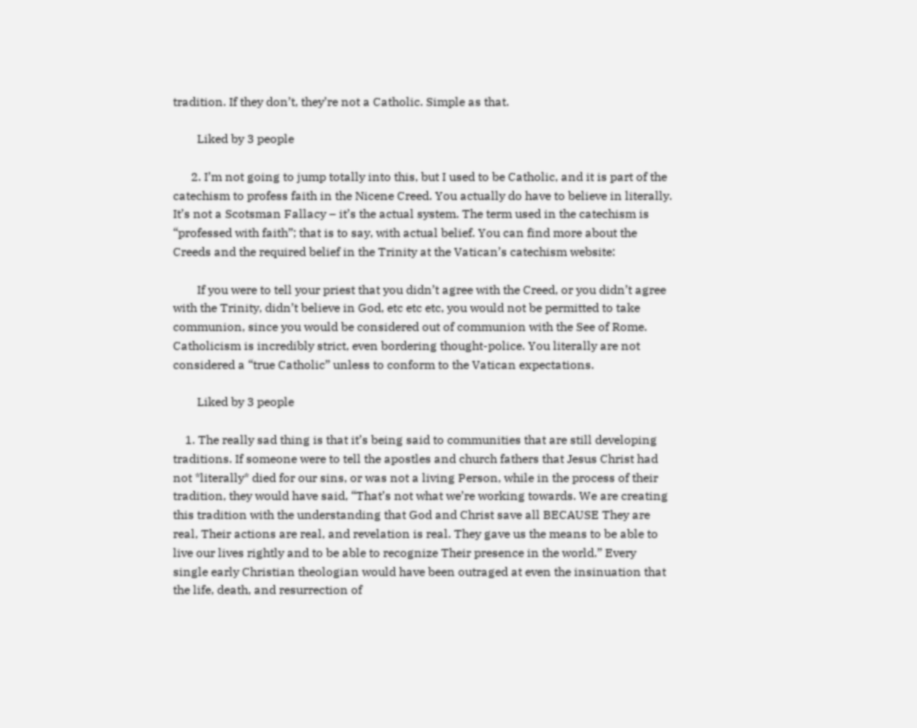tradition. If they don’t, they’re not a Catholic. Simple as that.

        Liked by 3 people

      2. I’m not going to jump totally into this, but I used to be Catholic, and it is part of the catechism to profess faith in the Nicene Creed. You actually do have to believe in literally. It’s not a Scotsman Fallacy – it’s the actual system. The term used in the catechism is “professed with faith”; that is to say, with actual belief. You can find more about the Creeds and the required belief in the Trinity at the Vatican’s catechism website:

        If you were to tell your priest that you didn’t agree with the Creed, or you didn’t agree with the Trinity, didn’t believe in God, etc etc etc, you would not be permitted to take communion, since you would be considered out of communion with the See of Rome. Catholicism is incredibly strict, even bordering thought-police. You literally are not considered a “true Catholic” unless to conform to the Vatican expectations.

        Liked by 3 people

    1. The really sad thing is that it’s being said to communities that are still developing traditions. If someone were to tell the apostles and church fathers that Jesus Christ had not *literally* died for our sins, or was not a living Person, while in the process of their tradition, they would have said, “That’s not what we’re working towards. We are creating this tradition with the understanding that God and Christ save all BECAUSE They are real, Their actions are real, and revelation is real. They gave us the means to be able to live our lives rightly and to be able to recognize Their presence in the world.” Every single early Christian theologian would have been outraged at even the insinuation that the life, death, and resurrection of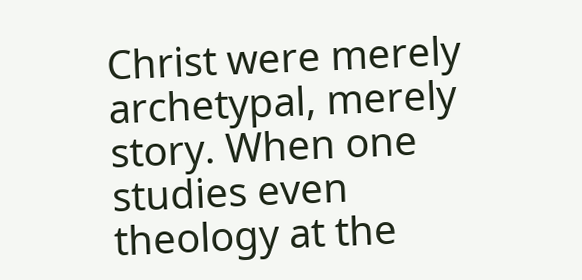Christ were merely archetypal, merely story. When one studies even theology at the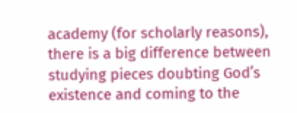academy (for scholarly reasons), there is a big difference between studying pieces doubting God’s existence and coming to the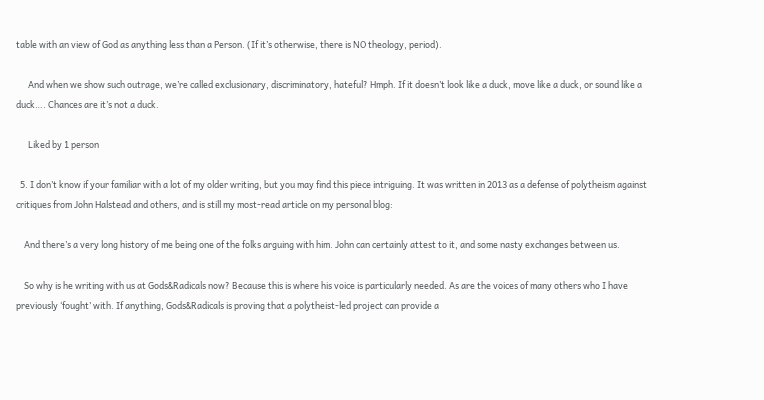table with an view of God as anything less than a Person. (If it’s otherwise, there is NO theology, period).

      And when we show such outrage, we’re called exclusionary, discriminatory, hateful? Hmph. If it doesn’t look like a duck, move like a duck, or sound like a duck…. Chances are it’s not a duck.

      Liked by 1 person

  5. I don’t know if your familiar with a lot of my older writing, but you may find this piece intriguing. It was written in 2013 as a defense of polytheism against critiques from John Halstead and others, and is still my most-read article on my personal blog:

    And there’s a very long history of me being one of the folks arguing with him. John can certainly attest to it, and some nasty exchanges between us.

    So why is he writing with us at Gods&Radicals now? Because this is where his voice is particularly needed. As are the voices of many others who I have previously ‘fought’ with. If anything, Gods&Radicals is proving that a polytheist-led project can provide a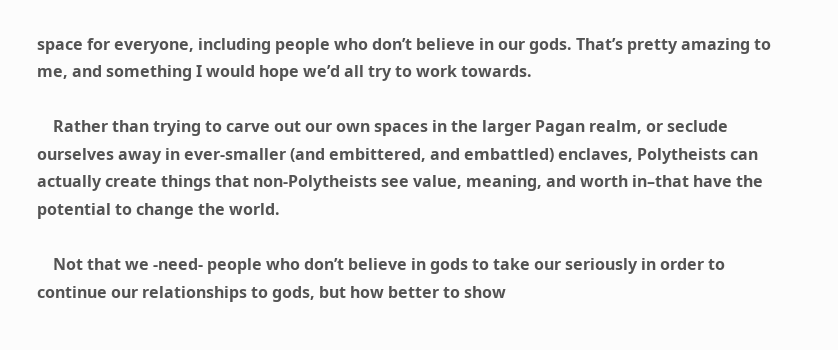space for everyone, including people who don’t believe in our gods. That’s pretty amazing to me, and something I would hope we’d all try to work towards.

    Rather than trying to carve out our own spaces in the larger Pagan realm, or seclude ourselves away in ever-smaller (and embittered, and embattled) enclaves, Polytheists can actually create things that non-Polytheists see value, meaning, and worth in–that have the potential to change the world.

    Not that we -need- people who don’t believe in gods to take our seriously in order to continue our relationships to gods, but how better to show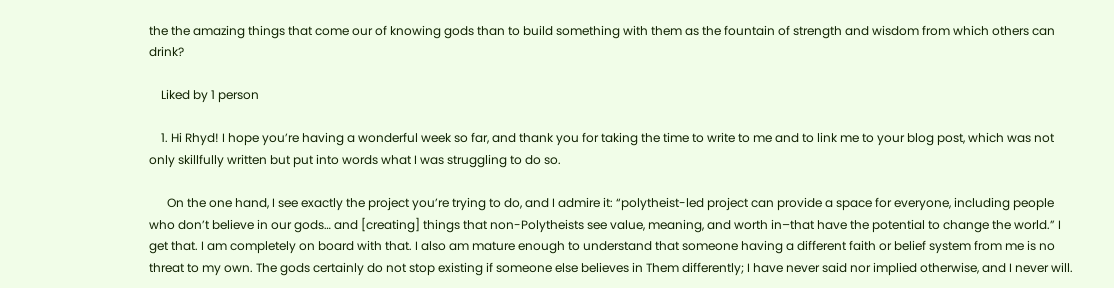the the amazing things that come our of knowing gods than to build something with them as the fountain of strength and wisdom from which others can drink?

    Liked by 1 person

    1. Hi Rhyd! I hope you’re having a wonderful week so far, and thank you for taking the time to write to me and to link me to your blog post, which was not only skillfully written but put into words what I was struggling to do so.

      On the one hand, I see exactly the project you’re trying to do, and I admire it: “polytheist-led project can provide a space for everyone, including people who don’t believe in our gods… and [creating] things that non-Polytheists see value, meaning, and worth in–that have the potential to change the world.” I get that. I am completely on board with that. I also am mature enough to understand that someone having a different faith or belief system from me is no threat to my own. The gods certainly do not stop existing if someone else believes in Them differently; I have never said nor implied otherwise, and I never will.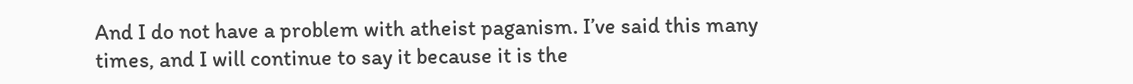And I do not have a problem with atheist paganism. I’ve said this many times, and I will continue to say it because it is the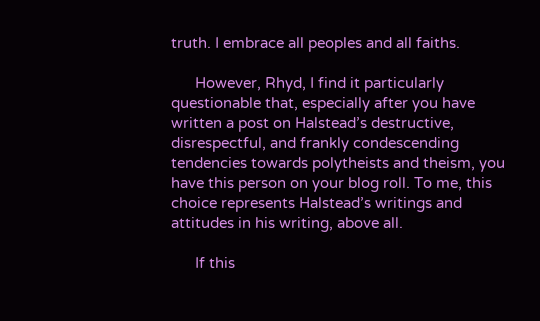truth. I embrace all peoples and all faiths.

      However, Rhyd, I find it particularly questionable that, especially after you have written a post on Halstead’s destructive, disrespectful, and frankly condescending tendencies towards polytheists and theism, you have this person on your blog roll. To me, this choice represents Halstead’s writings and attitudes in his writing, above all.

      If this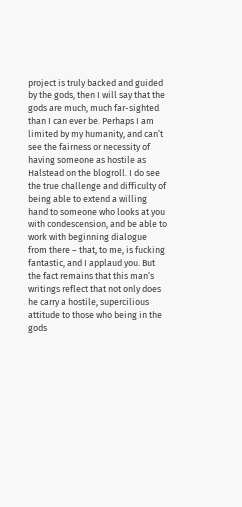project is truly backed and guided by the gods, then I will say that the gods are much, much far-sighted than I can ever be. Perhaps I am limited by my humanity, and can’t see the fairness or necessity of having someone as hostile as Halstead on the blogroll. I do see the true challenge and difficulty of being able to extend a willing hand to someone who looks at you with condescension, and be able to work with beginning dialogue from there – that, to me, is fucking fantastic, and I applaud you. But the fact remains that this man’s writings reflect that not only does he carry a hostile, supercilious attitude to those who being in the gods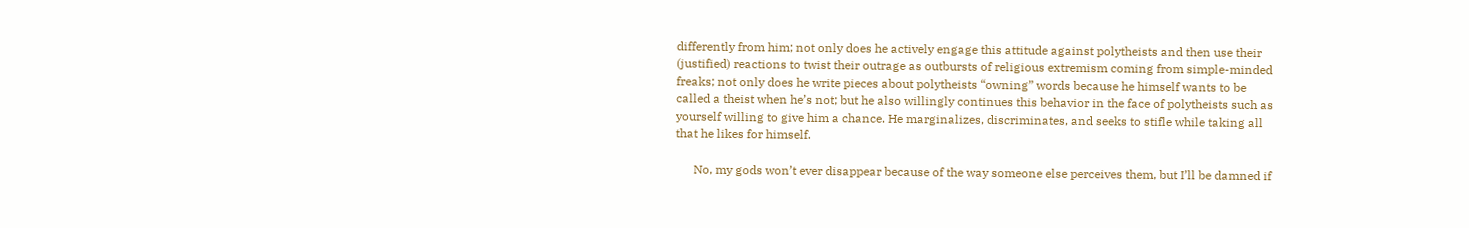differently from him; not only does he actively engage this attitude against polytheists and then use their (justified) reactions to twist their outrage as outbursts of religious extremism coming from simple-minded freaks; not only does he write pieces about polytheists “owning” words because he himself wants to be called a theist when he’s not; but he also willingly continues this behavior in the face of polytheists such as yourself willing to give him a chance. He marginalizes, discriminates, and seeks to stifle while taking all that he likes for himself.

      No, my gods won’t ever disappear because of the way someone else perceives them, but I’ll be damned if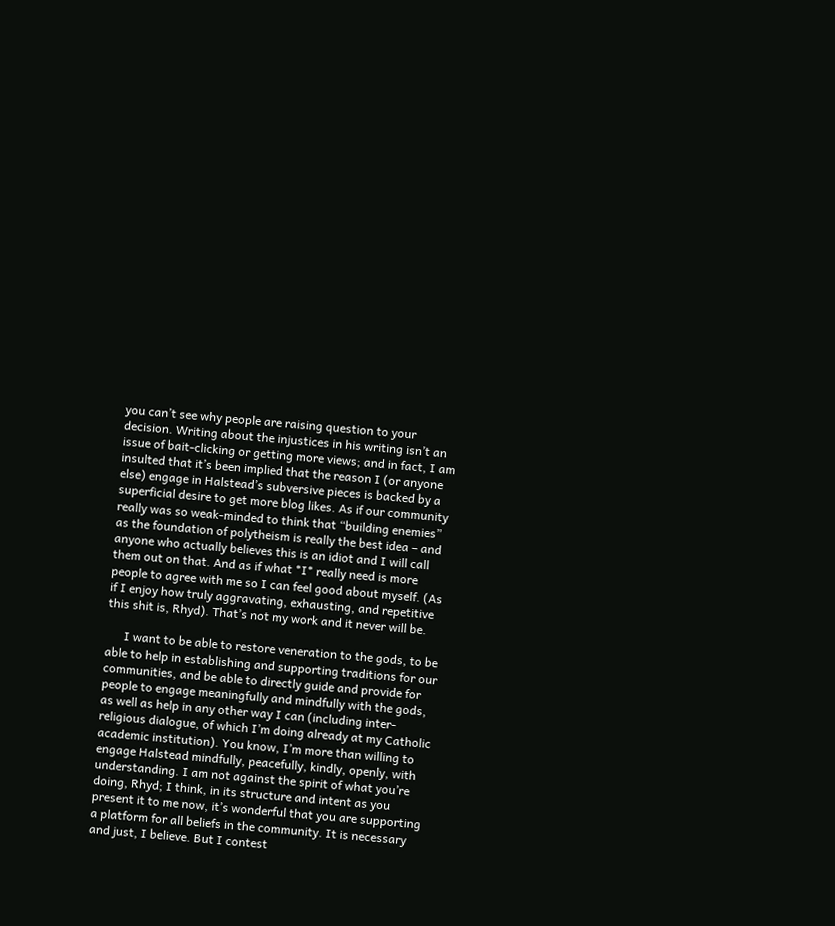you can’t see why people are raising question to your decision. Writing about the injustices in his writing isn’t an issue of bait-clicking or getting more views; and in fact, I am insulted that it’s been implied that the reason I (or anyone else) engage in Halstead’s subversive pieces is backed by a superficial desire to get more blog likes. As if our community really was so weak-minded to think that “building enemies” as the foundation of polytheism is really the best idea – and anyone who actually believes this is an idiot and I will call them out on that. And as if what *I* really need is more people to agree with me so I can feel good about myself. (As if I enjoy how truly aggravating, exhausting, and repetitive this shit is, Rhyd). That’s not my work and it never will be.

      I want to be able to restore veneration to the gods, to be able to help in establishing and supporting traditions for our communities, and be able to directly guide and provide for people to engage meaningfully and mindfully with the gods, as well as help in any other way I can (including inter-religious dialogue, of which I’m doing already at my Catholic academic institution). You know, I’m more than willing to engage Halstead mindfully, peacefully, kindly, openly, with understanding. I am not against the spirit of what you’re doing, Rhyd; I think, in its structure and intent as you present it to me now, it’s wonderful that you are supporting a platform for all beliefs in the community. It is necessary and just, I believe. But I contest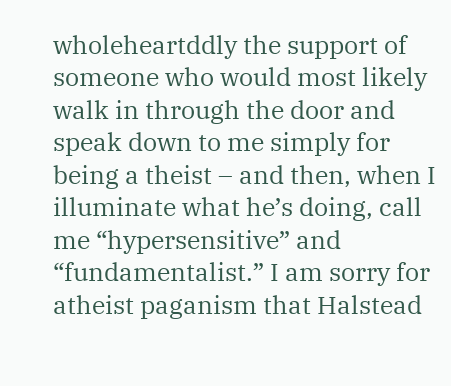wholeheartddly the support of someone who would most likely walk in through the door and speak down to me simply for being a theist – and then, when I illuminate what he’s doing, call me “hypersensitive” and “fundamentalist.” I am sorry for atheist paganism that Halstead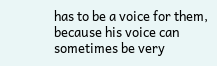has to be a voice for them, because his voice can sometimes be very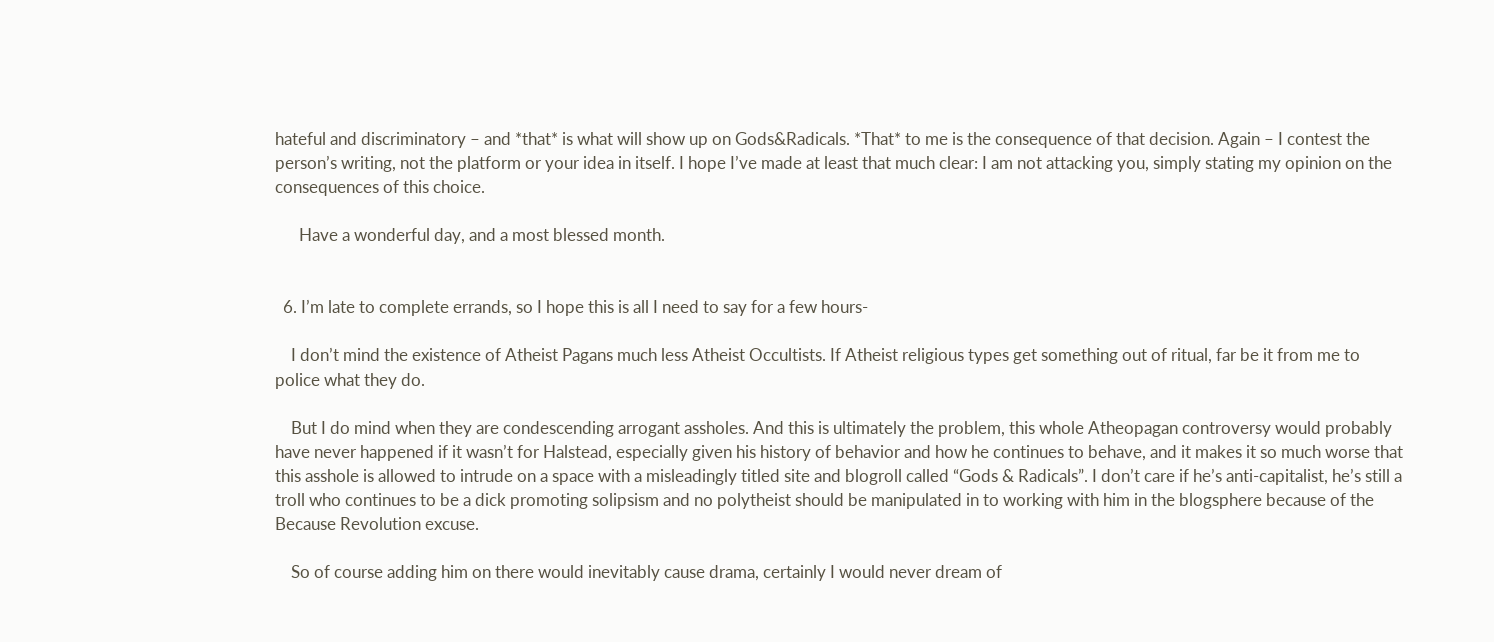hateful and discriminatory – and *that* is what will show up on Gods&Radicals. *That* to me is the consequence of that decision. Again – I contest the person’s writing, not the platform or your idea in itself. I hope I’ve made at least that much clear: I am not attacking you, simply stating my opinion on the consequences of this choice.

      Have a wonderful day, and a most blessed month.


  6. I’m late to complete errands, so I hope this is all I need to say for a few hours-

    I don’t mind the existence of Atheist Pagans much less Atheist Occultists. If Atheist religious types get something out of ritual, far be it from me to police what they do.

    But I do mind when they are condescending arrogant assholes. And this is ultimately the problem, this whole Atheopagan controversy would probably have never happened if it wasn’t for Halstead, especially given his history of behavior and how he continues to behave, and it makes it so much worse that this asshole is allowed to intrude on a space with a misleadingly titled site and blogroll called “Gods & Radicals”. I don’t care if he’s anti-capitalist, he’s still a troll who continues to be a dick promoting solipsism and no polytheist should be manipulated in to working with him in the blogsphere because of the Because Revolution excuse.

    So of course adding him on there would inevitably cause drama, certainly I would never dream of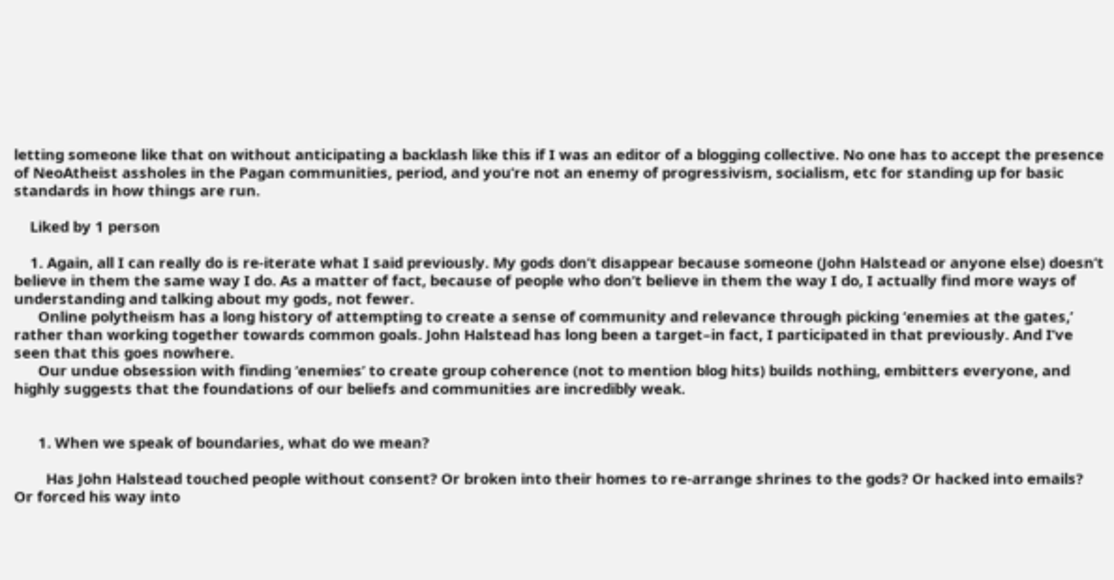letting someone like that on without anticipating a backlash like this if I was an editor of a blogging collective. No one has to accept the presence of NeoAtheist assholes in the Pagan communities, period, and you’re not an enemy of progressivism, socialism, etc for standing up for basic standards in how things are run.

    Liked by 1 person

    1. Again, all I can really do is re-iterate what I said previously. My gods don’t disappear because someone (John Halstead or anyone else) doesn’t believe in them the same way I do. As a matter of fact, because of people who don’t believe in them the way I do, I actually find more ways of understanding and talking about my gods, not fewer.
      Online polytheism has a long history of attempting to create a sense of community and relevance through picking ‘enemies at the gates,’ rather than working together towards common goals. John Halstead has long been a target–in fact, I participated in that previously. And I’ve seen that this goes nowhere.
      Our undue obsession with finding ‘enemies’ to create group coherence (not to mention blog hits) builds nothing, embitters everyone, and highly suggests that the foundations of our beliefs and communities are incredibly weak.


      1. When we speak of boundaries, what do we mean?

        Has John Halstead touched people without consent? Or broken into their homes to re-arrange shrines to the gods? Or hacked into emails? Or forced his way into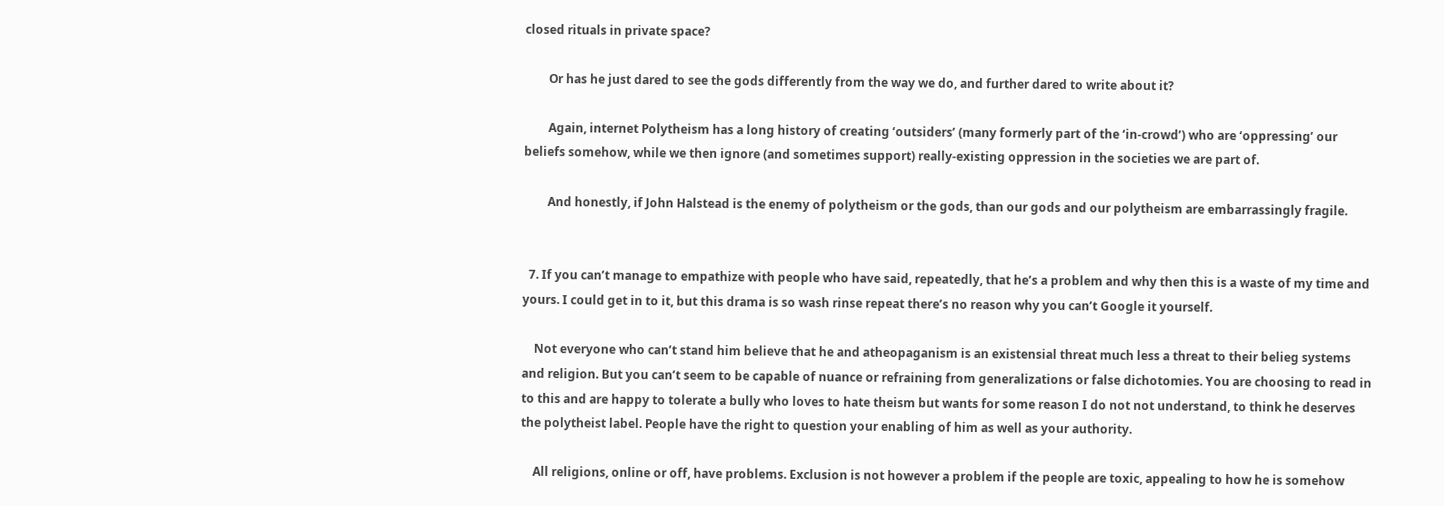closed rituals in private space?

        Or has he just dared to see the gods differently from the way we do, and further dared to write about it?

        Again, internet Polytheism has a long history of creating ‘outsiders’ (many formerly part of the ‘in-crowd’) who are ‘oppressing’ our beliefs somehow, while we then ignore (and sometimes support) really-existing oppression in the societies we are part of.

        And honestly, if John Halstead is the enemy of polytheism or the gods, than our gods and our polytheism are embarrassingly fragile.


  7. If you can’t manage to empathize with people who have said, repeatedly, that he’s a problem and why then this is a waste of my time and yours. I could get in to it, but this drama is so wash rinse repeat there’s no reason why you can’t Google it yourself.

    Not everyone who can’t stand him believe that he and atheopaganism is an existensial threat much less a threat to their belieg systems and religion. But you can’t seem to be capable of nuance or refraining from generalizations or false dichotomies. You are choosing to read in to this and are happy to tolerate a bully who loves to hate theism but wants for some reason I do not not understand, to think he deserves the polytheist label. People have the right to question your enabling of him as well as your authority.

    All religions, online or off, have problems. Exclusion is not however a problem if the people are toxic, appealing to how he is somehow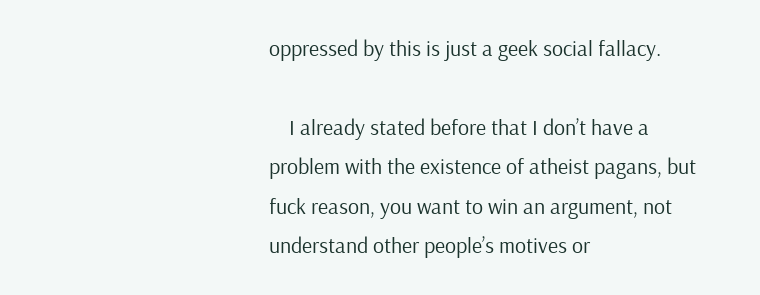oppressed by this is just a geek social fallacy.

    I already stated before that I don’t have a problem with the existence of atheist pagans, but fuck reason, you want to win an argument, not understand other people’s motives or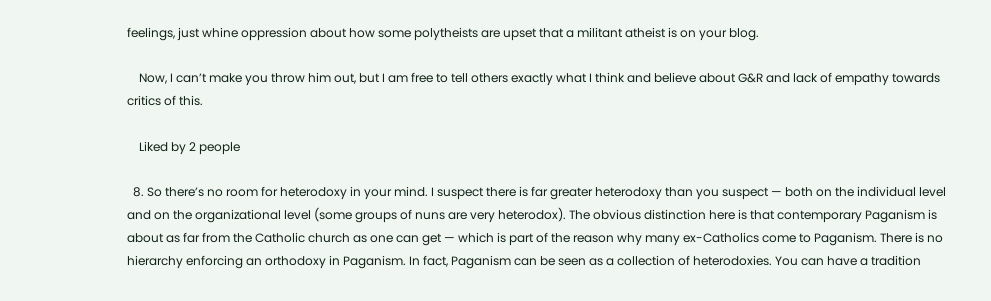feelings, just whine oppression about how some polytheists are upset that a militant atheist is on your blog.

    Now, I can’t make you throw him out, but I am free to tell others exactly what I think and believe about G&R and lack of empathy towards critics of this.

    Liked by 2 people

  8. So there’s no room for heterodoxy in your mind. I suspect there is far greater heterodoxy than you suspect — both on the individual level and on the organizational level (some groups of nuns are very heterodox). The obvious distinction here is that contemporary Paganism is about as far from the Catholic church as one can get — which is part of the reason why many ex-Catholics come to Paganism. There is no hierarchy enforcing an orthodoxy in Paganism. In fact, Paganism can be seen as a collection of heterodoxies. You can have a tradition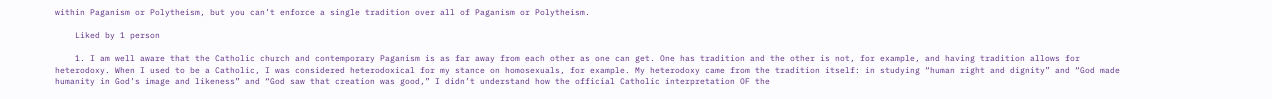within Paganism or Polytheism, but you can’t enforce a single tradition over all of Paganism or Polytheism.

    Liked by 1 person

    1. I am well aware that the Catholic church and contemporary Paganism is as far away from each other as one can get. One has tradition and the other is not, for example, and having tradition allows for heterodoxy. When I used to be a Catholic, I was considered heterodoxical for my stance on homosexuals, for example. My heterodoxy came from the tradition itself: in studying “human right and dignity” and “God made humanity in God’s image and likeness” and “God saw that creation was good,” I didn’t understand how the official Catholic interpretation OF the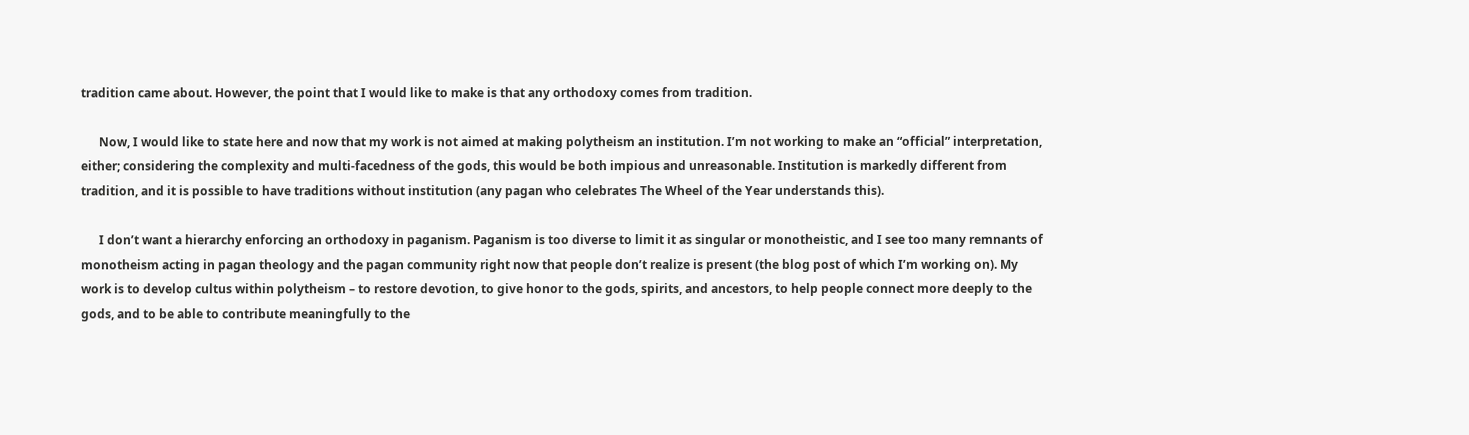tradition came about. However, the point that I would like to make is that any orthodoxy comes from tradition.

      Now, I would like to state here and now that my work is not aimed at making polytheism an institution. I’m not working to make an “official” interpretation, either; considering the complexity and multi-facedness of the gods, this would be both impious and unreasonable. Institution is markedly different from tradition, and it is possible to have traditions without institution (any pagan who celebrates The Wheel of the Year understands this).

      I don’t want a hierarchy enforcing an orthodoxy in paganism. Paganism is too diverse to limit it as singular or monotheistic, and I see too many remnants of monotheism acting in pagan theology and the pagan community right now that people don’t realize is present (the blog post of which I’m working on). My work is to develop cultus within polytheism – to restore devotion, to give honor to the gods, spirits, and ancestors, to help people connect more deeply to the gods, and to be able to contribute meaningfully to the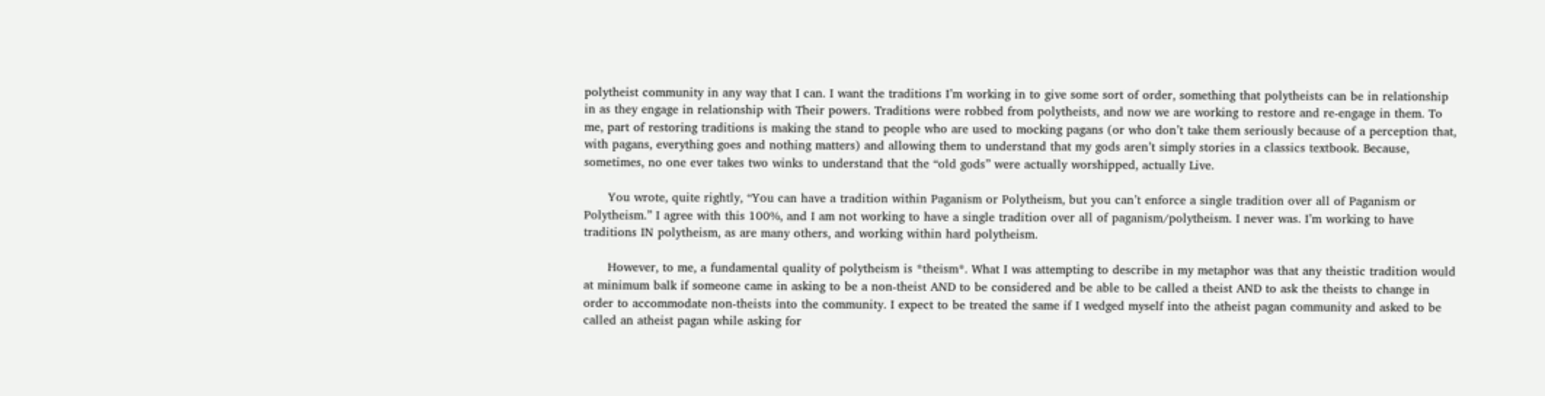polytheist community in any way that I can. I want the traditions I’m working in to give some sort of order, something that polytheists can be in relationship in as they engage in relationship with Their powers. Traditions were robbed from polytheists, and now we are working to restore and re-engage in them. To me, part of restoring traditions is making the stand to people who are used to mocking pagans (or who don’t take them seriously because of a perception that, with pagans, everything goes and nothing matters) and allowing them to understand that my gods aren’t simply stories in a classics textbook. Because, sometimes, no one ever takes two winks to understand that the “old gods” were actually worshipped, actually Live.

      You wrote, quite rightly, “You can have a tradition within Paganism or Polytheism, but you can’t enforce a single tradition over all of Paganism or Polytheism.” I agree with this 100%, and I am not working to have a single tradition over all of paganism/polytheism. I never was. I’m working to have traditions IN polytheism, as are many others, and working within hard polytheism.

      However, to me, a fundamental quality of polytheism is *theism*. What I was attempting to describe in my metaphor was that any theistic tradition would at minimum balk if someone came in asking to be a non-theist AND to be considered and be able to be called a theist AND to ask the theists to change in order to accommodate non-theists into the community. I expect to be treated the same if I wedged myself into the atheist pagan community and asked to be called an atheist pagan while asking for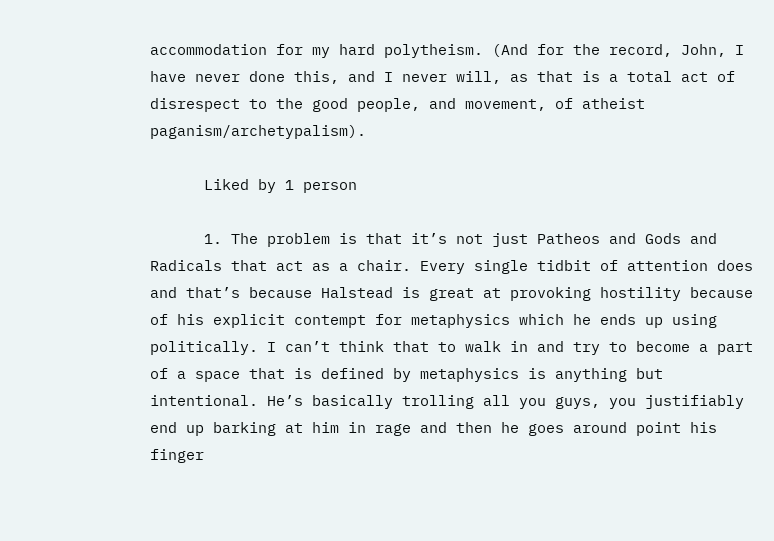accommodation for my hard polytheism. (And for the record, John, I have never done this, and I never will, as that is a total act of disrespect to the good people, and movement, of atheist paganism/archetypalism).

      Liked by 1 person

      1. The problem is that it’s not just Patheos and Gods and Radicals that act as a chair. Every single tidbit of attention does and that’s because Halstead is great at provoking hostility because of his explicit contempt for metaphysics which he ends up using politically. I can’t think that to walk in and try to become a part of a space that is defined by metaphysics is anything but intentional. He’s basically trolling all you guys, you justifiably end up barking at him in rage and then he goes around point his finger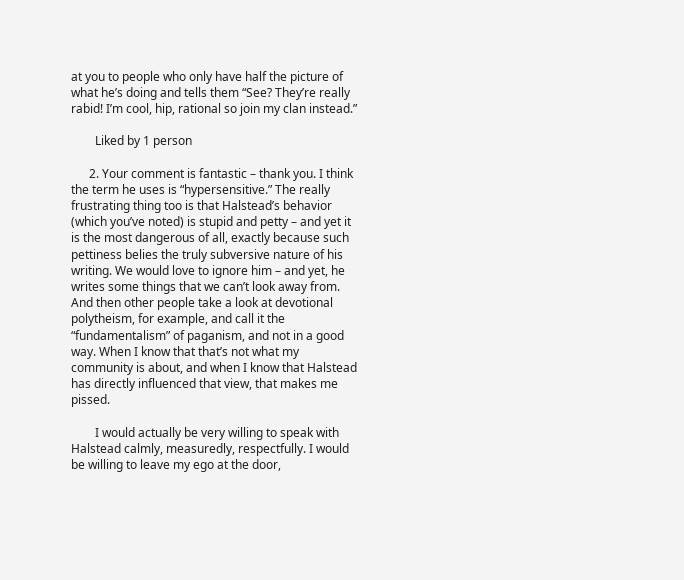at you to people who only have half the picture of what he’s doing and tells them “See? They’re really rabid! I’m cool, hip, rational so join my clan instead.”

        Liked by 1 person

      2. Your comment is fantastic – thank you. I think the term he uses is “hypersensitive.” The really frustrating thing too is that Halstead’s behavior (which you’ve noted) is stupid and petty – and yet it is the most dangerous of all, exactly because such pettiness belies the truly subversive nature of his writing. We would love to ignore him – and yet, he writes some things that we can’t look away from. And then other people take a look at devotional polytheism, for example, and call it the “fundamentalism” of paganism, and not in a good way. When I know that that’s not what my community is about, and when I know that Halstead has directly influenced that view, that makes me pissed.

        I would actually be very willing to speak with Halstead calmly, measuredly, respectfully. I would be willing to leave my ego at the door,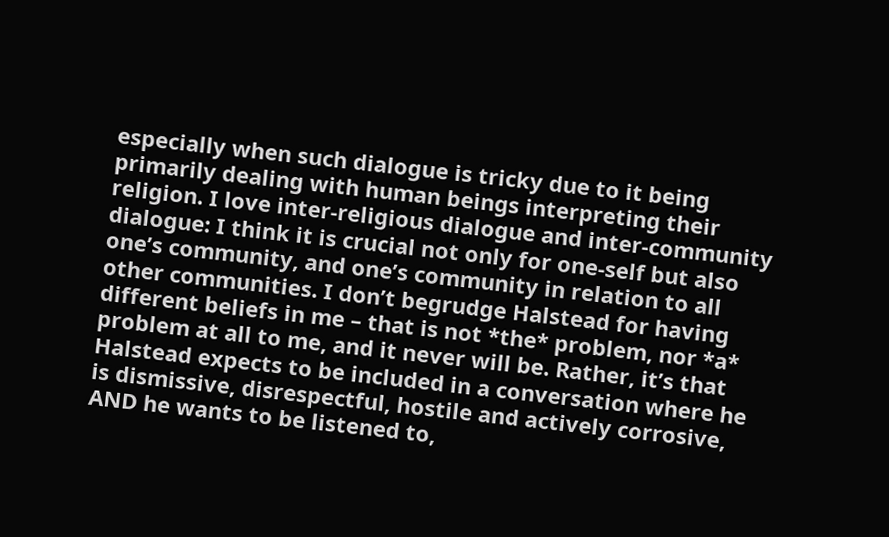especially when such dialogue is tricky due to it being primarily dealing with human beings interpreting their religion. I love inter-religious dialogue and inter-community dialogue: I think it is crucial not only for one-self but also one’s community, and one’s community in relation to all other communities. I don’t begrudge Halstead for having different beliefs in me – that is not *the* problem, nor *a* problem at all to me, and it never will be. Rather, it’s that Halstead expects to be included in a conversation where he is dismissive, disrespectful, hostile and actively corrosive, AND he wants to be listened to,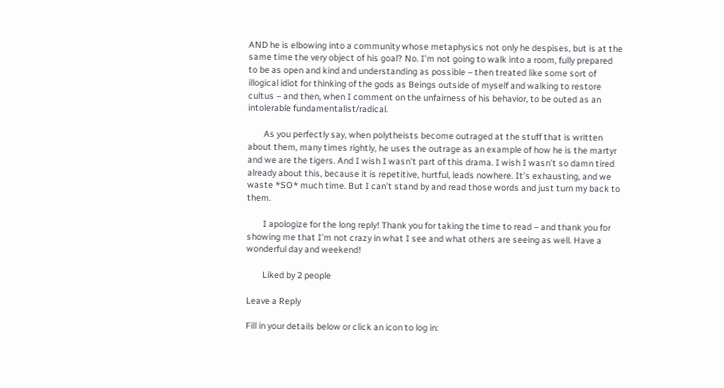AND he is elbowing into a community whose metaphysics not only he despises, but is at the same time the very object of his goal? No. I’m not going to walk into a room, fully prepared to be as open and kind and understanding as possible – then treated like some sort of illogical idiot for thinking of the gods as Beings outside of myself and walking to restore cultus – and then, when I comment on the unfairness of his behavior, to be outed as an intolerable fundamentalist/radical.

        As you perfectly say, when polytheists become outraged at the stuff that is written about them, many times rightly, he uses the outrage as an example of how he is the martyr and we are the tigers. And I wish I wasn’t part of this drama. I wish I wasn’t so damn tired already about this, because it is repetitive, hurtful, leads nowhere. It’s exhausting, and we waste *SO* much time. But I can’t stand by and read those words and just turn my back to them.

        I apologize for the long reply! Thank you for taking the time to read – and thank you for showing me that I’m not crazy in what I see and what others are seeing as well. Have a wonderful day and weekend!

        Liked by 2 people

Leave a Reply

Fill in your details below or click an icon to log in: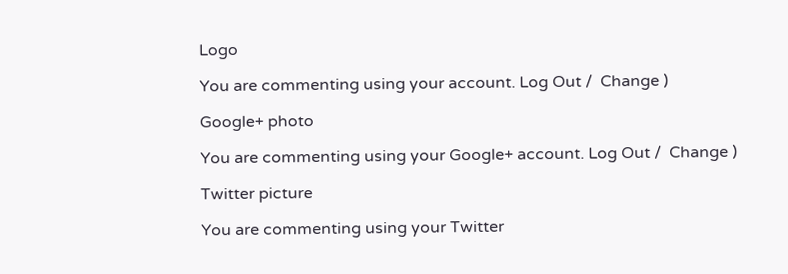Logo

You are commenting using your account. Log Out /  Change )

Google+ photo

You are commenting using your Google+ account. Log Out /  Change )

Twitter picture

You are commenting using your Twitter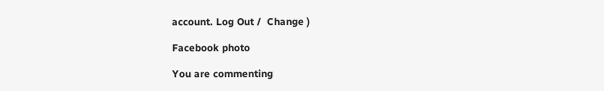account. Log Out /  Change )

Facebook photo

You are commenting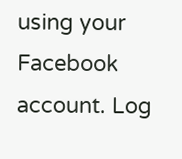using your Facebook account. Log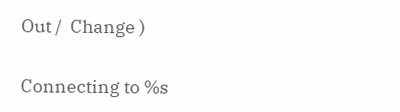Out /  Change )


Connecting to %s